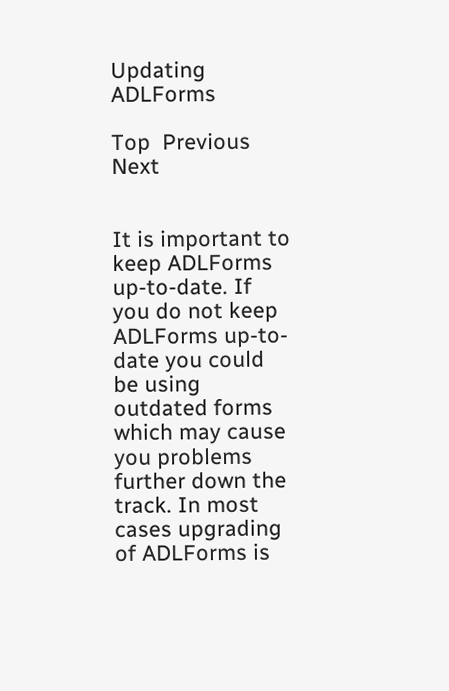Updating ADLForms

Top  Previous  Next


It is important to keep ADLForms up-to-date. If you do not keep ADLForms up-to-date you could be using outdated forms which may cause you problems further down the track. In most cases upgrading of ADLForms is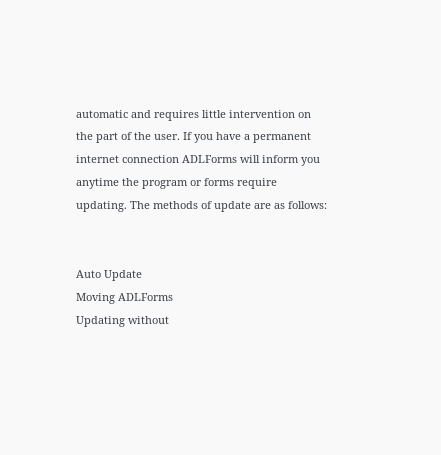automatic and requires little intervention on the part of the user. If you have a permanent internet connection ADLForms will inform you anytime the program or forms require updating. The methods of update are as follows:


Auto Update
Moving ADLForms
Updating without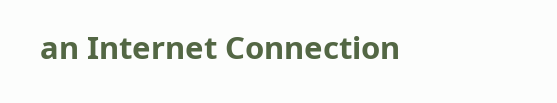an Internet Connection